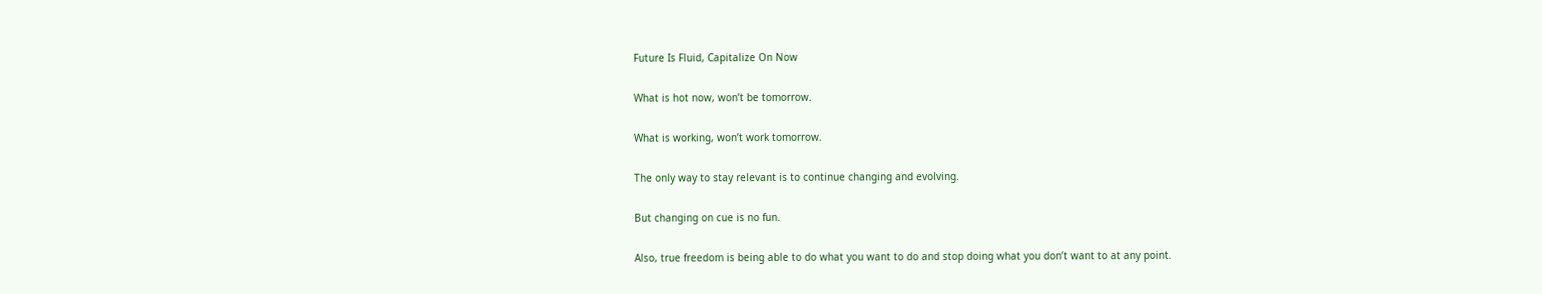Future Is Fluid, Capitalize On Now

What is hot now, won’t be tomorrow.

What is working, won’t work tomorrow.

The only way to stay relevant is to continue changing and evolving.

But changing on cue is no fun.

Also, true freedom is being able to do what you want to do and stop doing what you don’t want to at any point.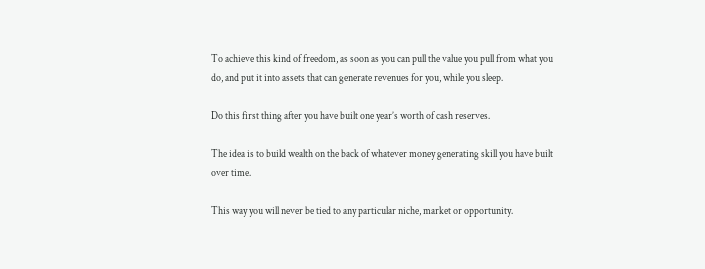To achieve this kind of freedom, as soon as you can pull the value you pull from what you do, and put it into assets that can generate revenues for you, while you sleep.

Do this first thing after you have built one year’s worth of cash reserves.

The idea is to build wealth on the back of whatever money generating skill you have built over time.

This way you will never be tied to any particular niche, market or opportunity.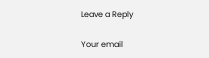Leave a Reply

Your email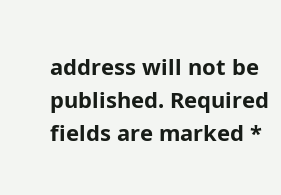address will not be published. Required fields are marked *